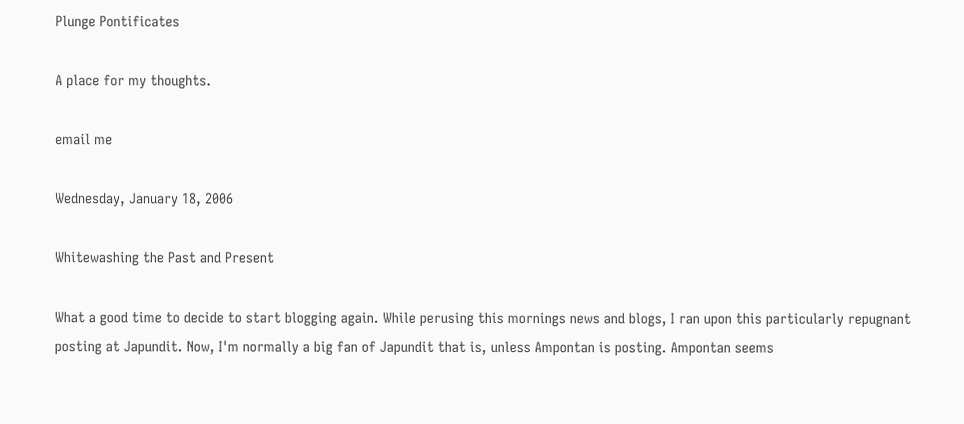Plunge Pontificates

A place for my thoughts.

email me

Wednesday, January 18, 2006

Whitewashing the Past and Present

What a good time to decide to start blogging again. While perusing this mornings news and blogs, I ran upon this particularly repugnant posting at Japundit. Now, I'm normally a big fan of Japundit that is, unless Ampontan is posting. Ampontan seems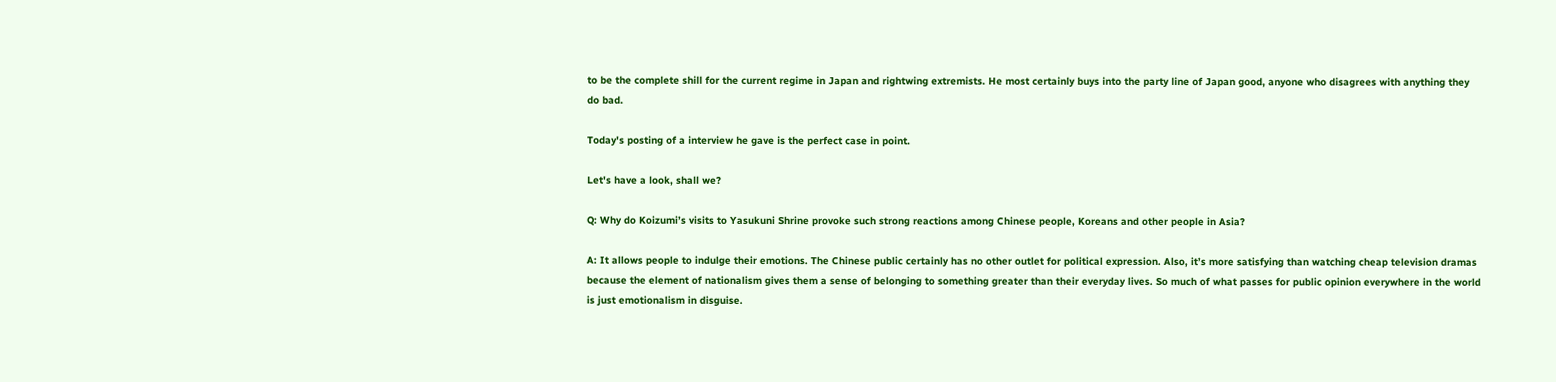to be the complete shill for the current regime in Japan and rightwing extremists. He most certainly buys into the party line of Japan good, anyone who disagrees with anything they do bad.

Today's posting of a interview he gave is the perfect case in point.

Let's have a look, shall we?

Q: Why do Koizumi’s visits to Yasukuni Shrine provoke such strong reactions among Chinese people, Koreans and other people in Asia?

A: It allows people to indulge their emotions. The Chinese public certainly has no other outlet for political expression. Also, it’s more satisfying than watching cheap television dramas because the element of nationalism gives them a sense of belonging to something greater than their everyday lives. So much of what passes for public opinion everywhere in the world is just emotionalism in disguise.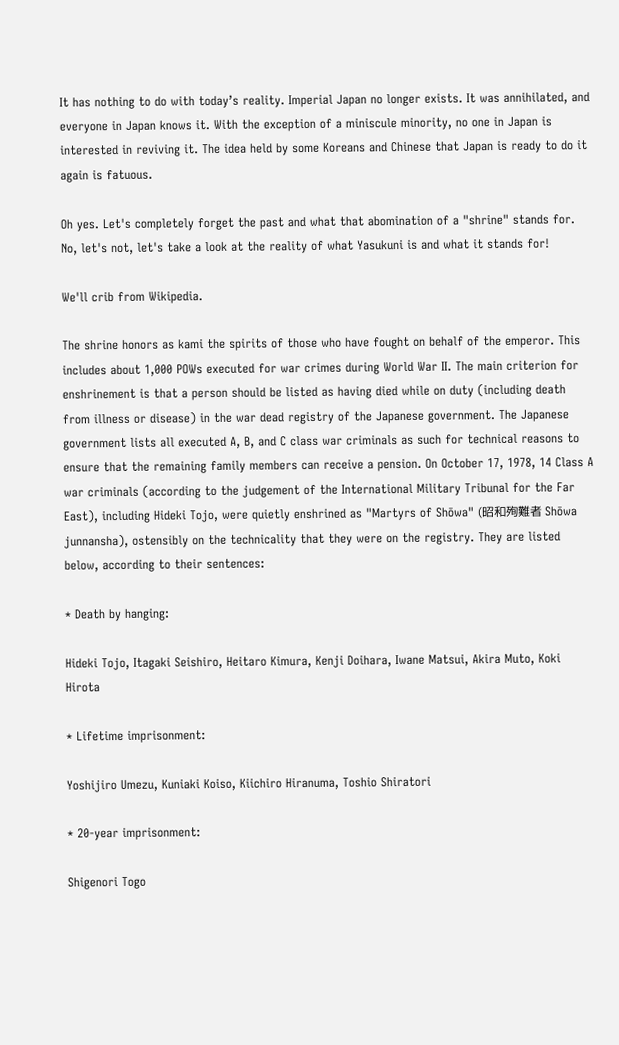It has nothing to do with today’s reality. Imperial Japan no longer exists. It was annihilated, and everyone in Japan knows it. With the exception of a miniscule minority, no one in Japan is interested in reviving it. The idea held by some Koreans and Chinese that Japan is ready to do it again is fatuous.

Oh yes. Let's completely forget the past and what that abomination of a "shrine" stands for. No, let's not, let's take a look at the reality of what Yasukuni is and what it stands for!

We'll crib from Wikipedia.

The shrine honors as kami the spirits of those who have fought on behalf of the emperor. This includes about 1,000 POWs executed for war crimes during World War II. The main criterion for enshrinement is that a person should be listed as having died while on duty (including death from illness or disease) in the war dead registry of the Japanese government. The Japanese government lists all executed A, B, and C class war criminals as such for technical reasons to ensure that the remaining family members can receive a pension. On October 17, 1978, 14 Class A war criminals (according to the judgement of the International Military Tribunal for the Far East), including Hideki Tojo, were quietly enshrined as "Martyrs of Shōwa" (昭和殉難者 Shōwa junnansha), ostensibly on the technicality that they were on the registry. They are listed below, according to their sentences:

* Death by hanging:

Hideki Tojo, Itagaki Seishiro, Heitaro Kimura, Kenji Doihara, Iwane Matsui, Akira Muto, Koki Hirota

* Lifetime imprisonment:

Yoshijiro Umezu, Kuniaki Koiso, Kiichiro Hiranuma, Toshio Shiratori

* 20-year imprisonment:

Shigenori Togo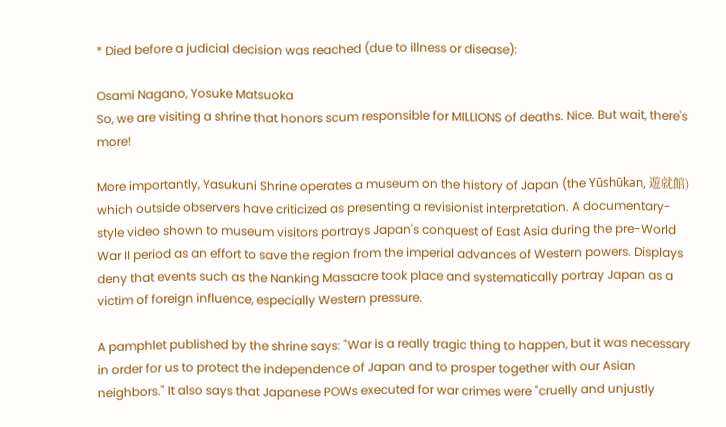* Died before a judicial decision was reached (due to illness or disease):

Osami Nagano, Yosuke Matsuoka
So, we are visiting a shrine that honors scum responsible for MILLIONS of deaths. Nice. But wait, there's more!

More importantly, Yasukuni Shrine operates a museum on the history of Japan (the Yūshūkan, 遊就館) which outside observers have criticized as presenting a revisionist interpretation. A documentary-style video shown to museum visitors portrays Japan's conquest of East Asia during the pre-World War II period as an effort to save the region from the imperial advances of Western powers. Displays deny that events such as the Nanking Massacre took place and systematically portray Japan as a victim of foreign influence, especially Western pressure.

A pamphlet published by the shrine says: "War is a really tragic thing to happen, but it was necessary in order for us to protect the independence of Japan and to prosper together with our Asian neighbors." It also says that Japanese POWs executed for war crimes were "cruelly and unjustly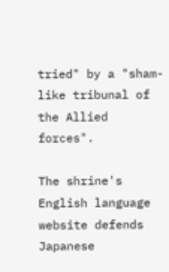tried" by a "sham-like tribunal of the Allied forces".

The shrine's English language website defends Japanese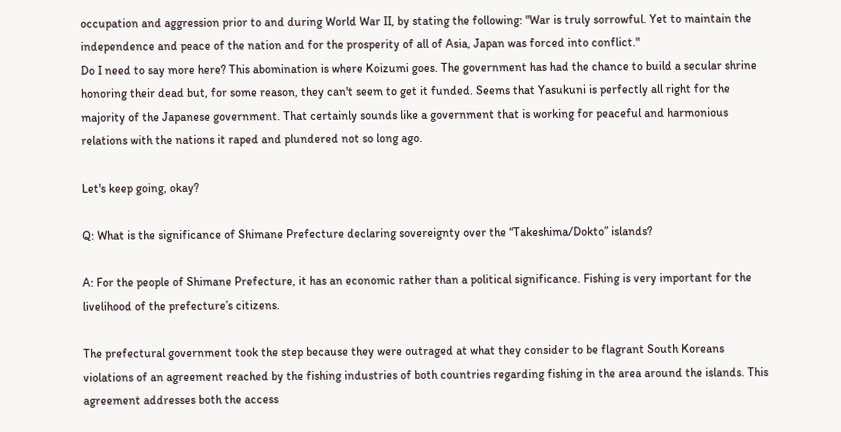occupation and aggression prior to and during World War II, by stating the following: "War is truly sorrowful. Yet to maintain the independence and peace of the nation and for the prosperity of all of Asia, Japan was forced into conflict."
Do I need to say more here? This abomination is where Koizumi goes. The government has had the chance to build a secular shrine honoring their dead but, for some reason, they can't seem to get it funded. Seems that Yasukuni is perfectly all right for the majority of the Japanese government. That certainly sounds like a government that is working for peaceful and harmonious relations with the nations it raped and plundered not so long ago.

Let's keep going, okay?

Q: What is the significance of Shimane Prefecture declaring sovereignty over the “Takeshima/Dokto” islands?

A: For the people of Shimane Prefecture, it has an economic rather than a political significance. Fishing is very important for the livelihood of the prefecture’s citizens.

The prefectural government took the step because they were outraged at what they consider to be flagrant South Koreans violations of an agreement reached by the fishing industries of both countries regarding fishing in the area around the islands. This agreement addresses both the access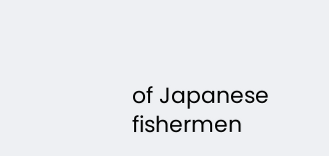of Japanese fishermen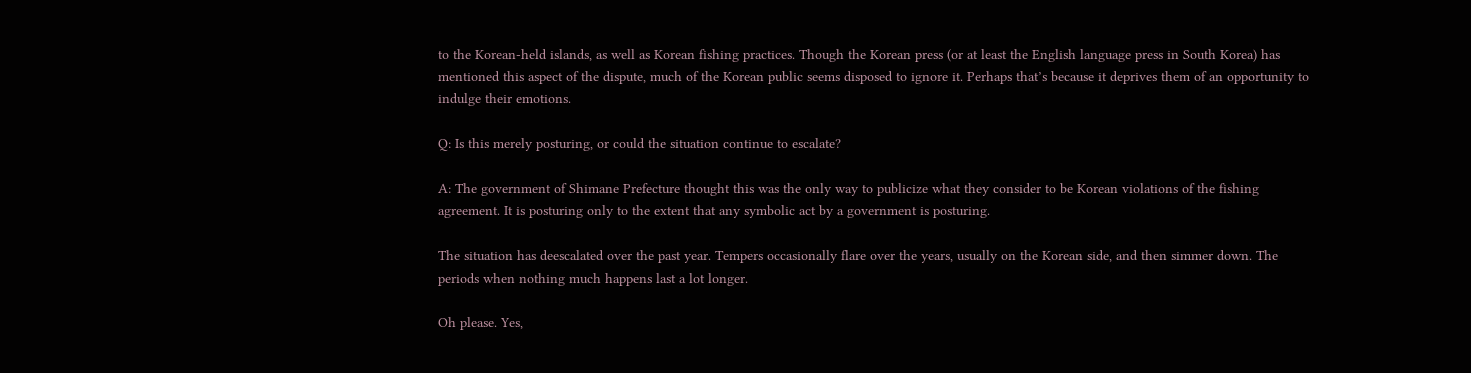to the Korean-held islands, as well as Korean fishing practices. Though the Korean press (or at least the English language press in South Korea) has mentioned this aspect of the dispute, much of the Korean public seems disposed to ignore it. Perhaps that’s because it deprives them of an opportunity to indulge their emotions.

Q: Is this merely posturing, or could the situation continue to escalate?

A: The government of Shimane Prefecture thought this was the only way to publicize what they consider to be Korean violations of the fishing agreement. It is posturing only to the extent that any symbolic act by a government is posturing.

The situation has deescalated over the past year. Tempers occasionally flare over the years, usually on the Korean side, and then simmer down. The periods when nothing much happens last a lot longer.

Oh please. Yes,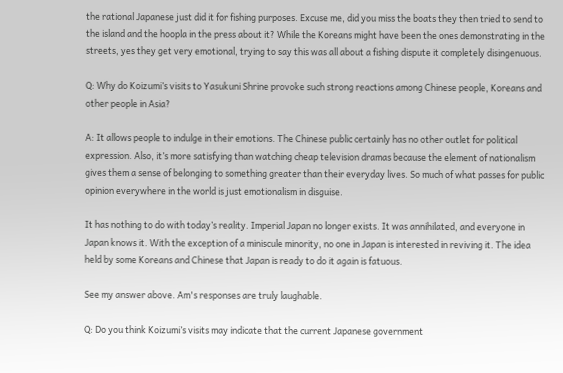the rational Japanese just did it for fishing purposes. Excuse me, did you miss the boats they then tried to send to the island and the hoopla in the press about it? While the Koreans might have been the ones demonstrating in the streets, yes they get very emotional, trying to say this was all about a fishing dispute it completely disingenuous.

Q: Why do Koizumi’s visits to Yasukuni Shrine provoke such strong reactions among Chinese people, Koreans and other people in Asia?

A: It allows people to indulge in their emotions. The Chinese public certainly has no other outlet for political expression. Also, it’s more satisfying than watching cheap television dramas because the element of nationalism gives them a sense of belonging to something greater than their everyday lives. So much of what passes for public opinion everywhere in the world is just emotionalism in disguise.

It has nothing to do with today’s reality. Imperial Japan no longer exists. It was annihilated, and everyone in Japan knows it. With the exception of a miniscule minority, no one in Japan is interested in reviving it. The idea held by some Koreans and Chinese that Japan is ready to do it again is fatuous.

See my answer above. Am's responses are truly laughable.

Q: Do you think Koizumi’s visits may indicate that the current Japanese government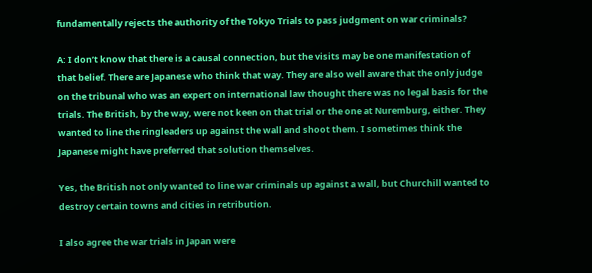fundamentally rejects the authority of the Tokyo Trials to pass judgment on war criminals?

A: I don’t know that there is a causal connection, but the visits may be one manifestation of that belief. There are Japanese who think that way. They are also well aware that the only judge on the tribunal who was an expert on international law thought there was no legal basis for the trials. The British, by the way, were not keen on that trial or the one at Nuremburg, either. They wanted to line the ringleaders up against the wall and shoot them. I sometimes think the Japanese might have preferred that solution themselves.

Yes, the British not only wanted to line war criminals up against a wall, but Churchill wanted to destroy certain towns and cities in retribution.

I also agree the war trials in Japan were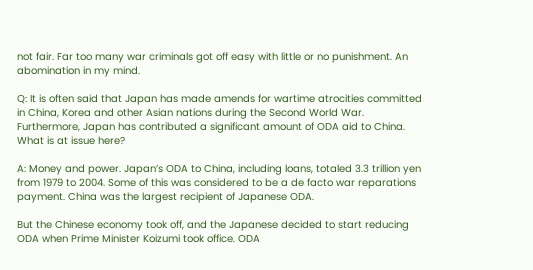not fair. Far too many war criminals got off easy with little or no punishment. An abomination in my mind.

Q: It is often said that Japan has made amends for wartime atrocities committed in China, Korea and other Asian nations during the Second World War. Furthermore, Japan has contributed a significant amount of ODA aid to China. What is at issue here?

A: Money and power. Japan’s ODA to China, including loans, totaled 3.3 trillion yen from 1979 to 2004. Some of this was considered to be a de facto war reparations payment. China was the largest recipient of Japanese ODA.

But the Chinese economy took off, and the Japanese decided to start reducing ODA when Prime Minister Koizumi took office. ODA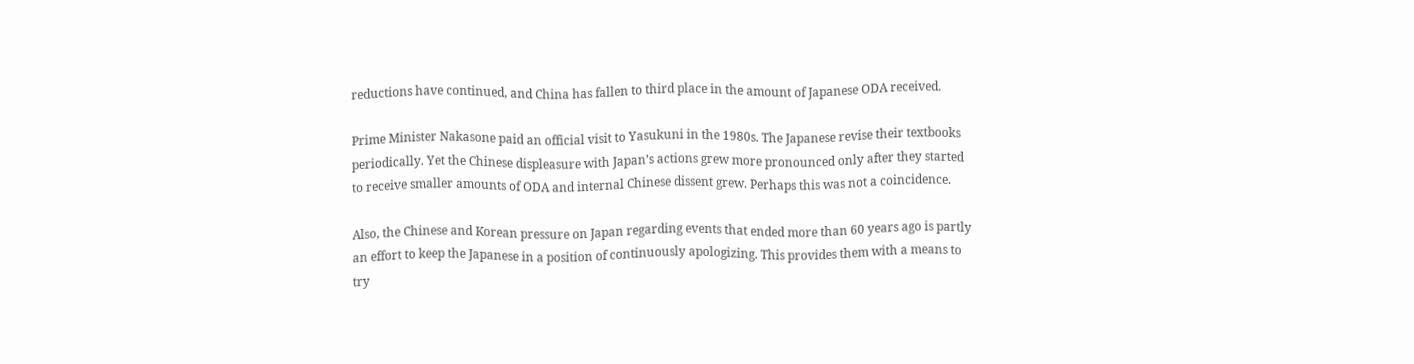reductions have continued, and China has fallen to third place in the amount of Japanese ODA received.

Prime Minister Nakasone paid an official visit to Yasukuni in the 1980s. The Japanese revise their textbooks periodically. Yet the Chinese displeasure with Japan’s actions grew more pronounced only after they started to receive smaller amounts of ODA and internal Chinese dissent grew. Perhaps this was not a coincidence.

Also, the Chinese and Korean pressure on Japan regarding events that ended more than 60 years ago is partly an effort to keep the Japanese in a position of continuously apologizing. This provides them with a means to try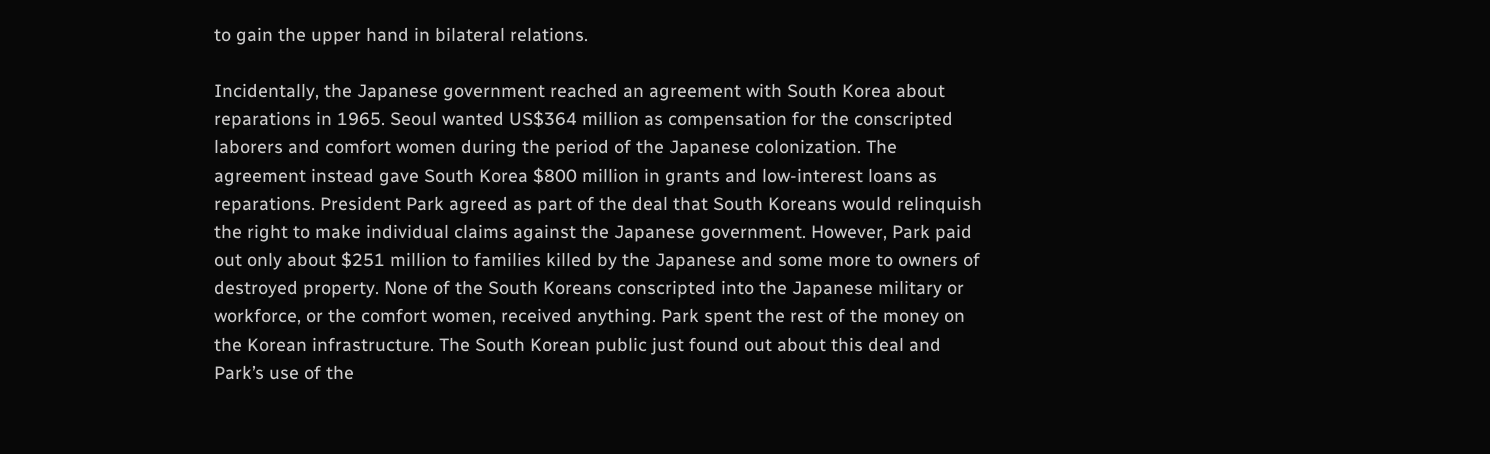to gain the upper hand in bilateral relations.

Incidentally, the Japanese government reached an agreement with South Korea about reparations in 1965. Seoul wanted US$364 million as compensation for the conscripted laborers and comfort women during the period of the Japanese colonization. The agreement instead gave South Korea $800 million in grants and low-interest loans as reparations. President Park agreed as part of the deal that South Koreans would relinquish the right to make individual claims against the Japanese government. However, Park paid out only about $251 million to families killed by the Japanese and some more to owners of destroyed property. None of the South Koreans conscripted into the Japanese military or workforce, or the comfort women, received anything. Park spent the rest of the money on the Korean infrastructure. The South Korean public just found out about this deal and Park’s use of the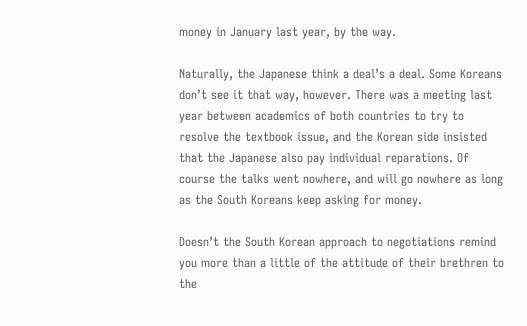money in January last year, by the way.

Naturally, the Japanese think a deal’s a deal. Some Koreans don’t see it that way, however. There was a meeting last year between academics of both countries to try to resolve the textbook issue, and the Korean side insisted that the Japanese also pay individual reparations. Of course the talks went nowhere, and will go nowhere as long as the South Koreans keep asking for money.

Doesn’t the South Korean approach to negotiations remind you more than a little of the attitude of their brethren to the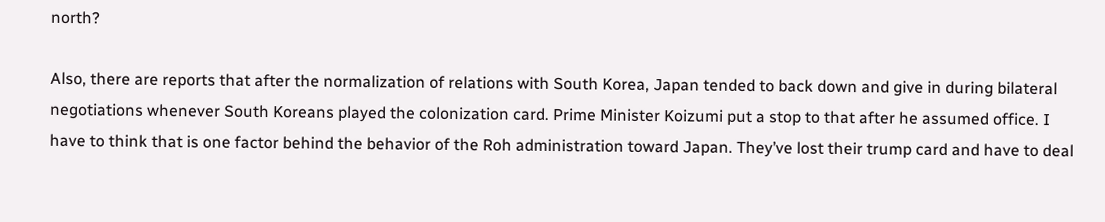north?

Also, there are reports that after the normalization of relations with South Korea, Japan tended to back down and give in during bilateral negotiations whenever South Koreans played the colonization card. Prime Minister Koizumi put a stop to that after he assumed office. I have to think that is one factor behind the behavior of the Roh administration toward Japan. They’ve lost their trump card and have to deal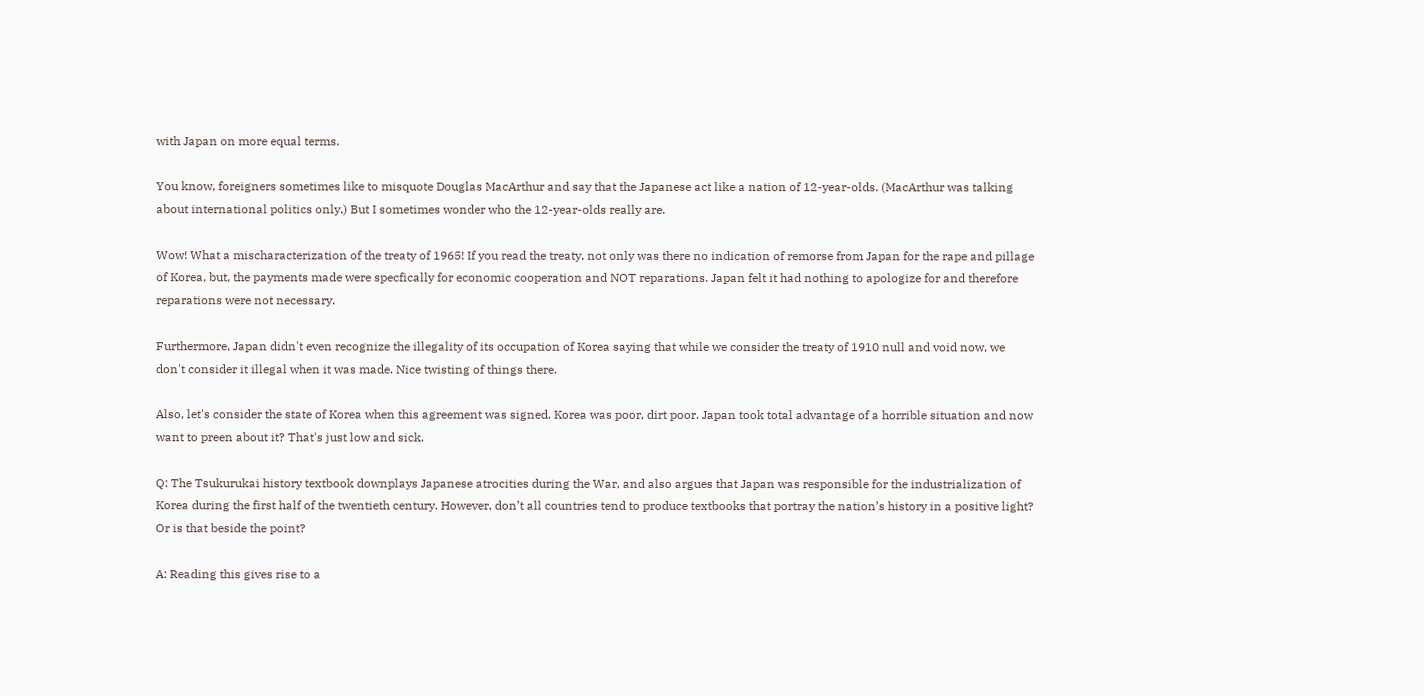with Japan on more equal terms.

You know, foreigners sometimes like to misquote Douglas MacArthur and say that the Japanese act like a nation of 12-year-olds. (MacArthur was talking about international politics only.) But I sometimes wonder who the 12-year-olds really are.

Wow! What a mischaracterization of the treaty of 1965! If you read the treaty, not only was there no indication of remorse from Japan for the rape and pillage of Korea, but, the payments made were specfically for economic cooperation and NOT reparations. Japan felt it had nothing to apologize for and therefore reparations were not necessary.

Furthermore, Japan didn't even recognize the illegality of its occupation of Korea saying that while we consider the treaty of 1910 null and void now, we don't consider it illegal when it was made. Nice twisting of things there.

Also, let's consider the state of Korea when this agreement was signed. Korea was poor, dirt poor. Japan took total advantage of a horrible situation and now want to preen about it? That's just low and sick.

Q: The Tsukurukai history textbook downplays Japanese atrocities during the War, and also argues that Japan was responsible for the industrialization of Korea during the first half of the twentieth century. However, don’t all countries tend to produce textbooks that portray the nation’s history in a positive light? Or is that beside the point?

A: Reading this gives rise to a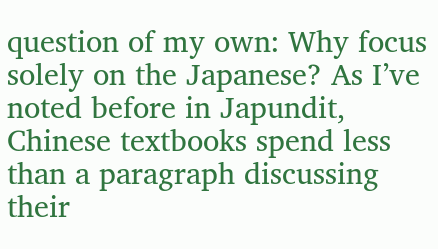question of my own: Why focus solely on the Japanese? As I’ve noted before in Japundit, Chinese textbooks spend less than a paragraph discussing their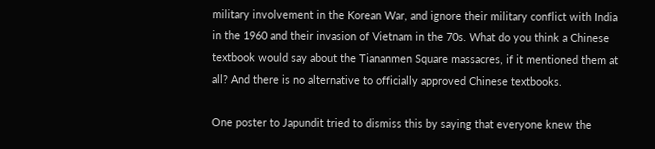military involvement in the Korean War, and ignore their military conflict with India in the 1960 and their invasion of Vietnam in the 70s. What do you think a Chinese textbook would say about the Tiananmen Square massacres, if it mentioned them at all? And there is no alternative to officially approved Chinese textbooks.

One poster to Japundit tried to dismiss this by saying that everyone knew the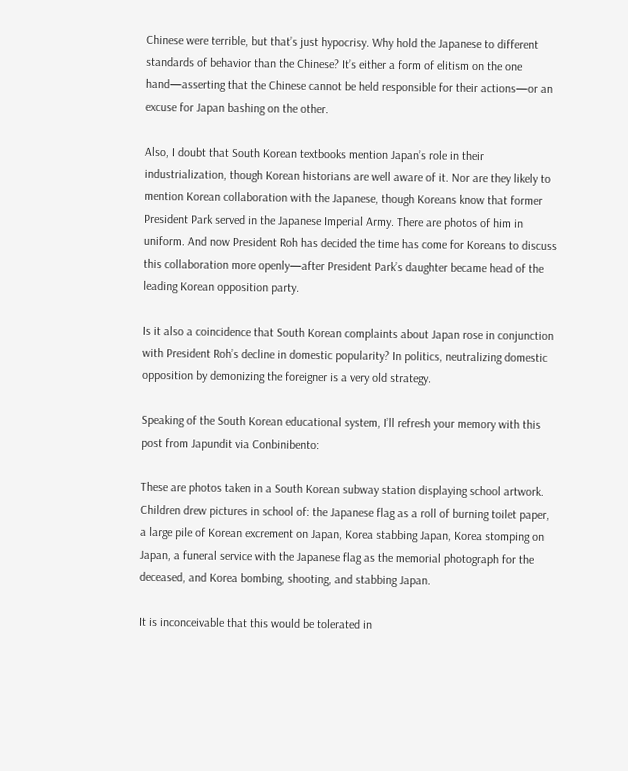Chinese were terrible, but that’s just hypocrisy. Why hold the Japanese to different standards of behavior than the Chinese? It’s either a form of elitism on the one hand—asserting that the Chinese cannot be held responsible for their actions—or an excuse for Japan bashing on the other.

Also, I doubt that South Korean textbooks mention Japan’s role in their industrialization, though Korean historians are well aware of it. Nor are they likely to mention Korean collaboration with the Japanese, though Koreans know that former President Park served in the Japanese Imperial Army. There are photos of him in uniform. And now President Roh has decided the time has come for Koreans to discuss this collaboration more openly—after President Park’s daughter became head of the leading Korean opposition party.

Is it also a coincidence that South Korean complaints about Japan rose in conjunction with President Roh’s decline in domestic popularity? In politics, neutralizing domestic opposition by demonizing the foreigner is a very old strategy.

Speaking of the South Korean educational system, I’ll refresh your memory with this post from Japundit via Conbinibento:

These are photos taken in a South Korean subway station displaying school artwork. Children drew pictures in school of: the Japanese flag as a roll of burning toilet paper, a large pile of Korean excrement on Japan, Korea stabbing Japan, Korea stomping on Japan, a funeral service with the Japanese flag as the memorial photograph for the deceased, and Korea bombing, shooting, and stabbing Japan.

It is inconceivable that this would be tolerated in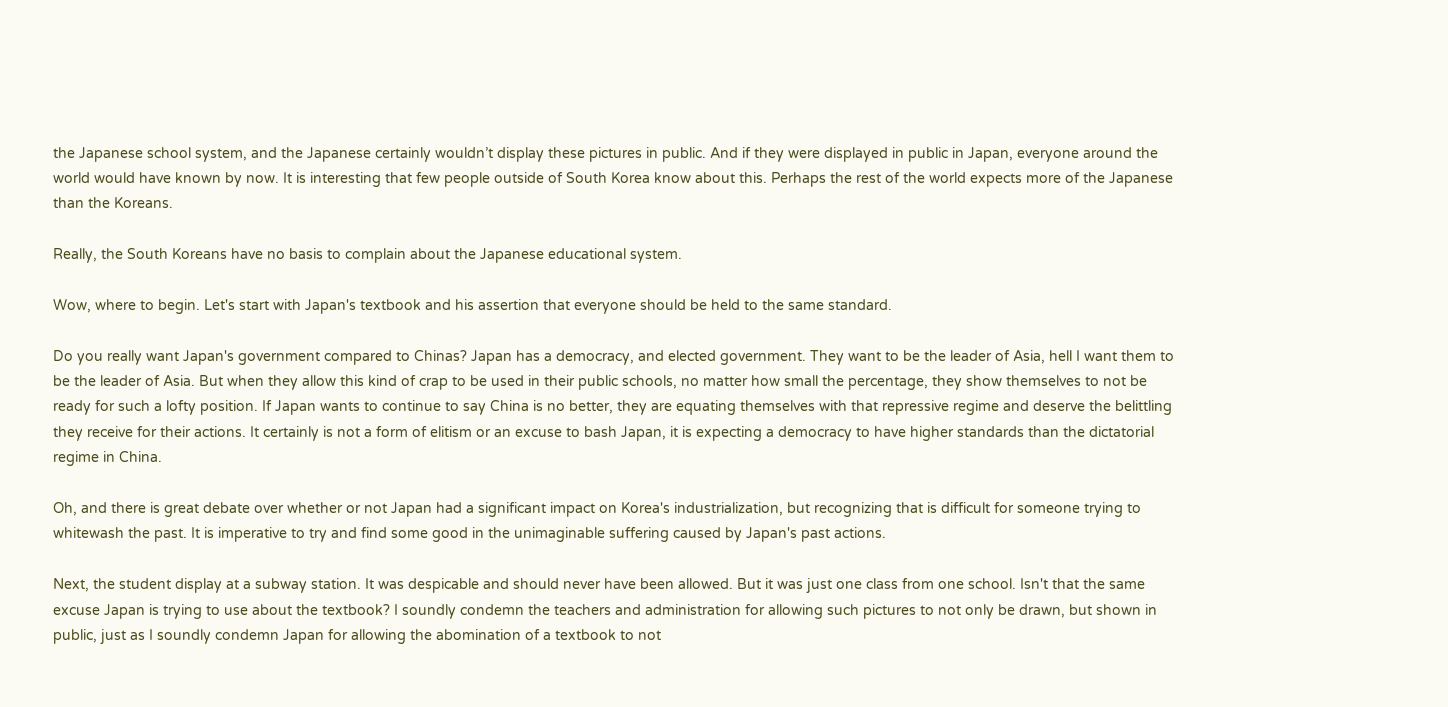the Japanese school system, and the Japanese certainly wouldn’t display these pictures in public. And if they were displayed in public in Japan, everyone around the world would have known by now. It is interesting that few people outside of South Korea know about this. Perhaps the rest of the world expects more of the Japanese than the Koreans.

Really, the South Koreans have no basis to complain about the Japanese educational system.

Wow, where to begin. Let's start with Japan's textbook and his assertion that everyone should be held to the same standard.

Do you really want Japan's government compared to Chinas? Japan has a democracy, and elected government. They want to be the leader of Asia, hell I want them to be the leader of Asia. But when they allow this kind of crap to be used in their public schools, no matter how small the percentage, they show themselves to not be ready for such a lofty position. If Japan wants to continue to say China is no better, they are equating themselves with that repressive regime and deserve the belittling they receive for their actions. It certainly is not a form of elitism or an excuse to bash Japan, it is expecting a democracy to have higher standards than the dictatorial regime in China.

Oh, and there is great debate over whether or not Japan had a significant impact on Korea's industrialization, but recognizing that is difficult for someone trying to whitewash the past. It is imperative to try and find some good in the unimaginable suffering caused by Japan's past actions.

Next, the student display at a subway station. It was despicable and should never have been allowed. But it was just one class from one school. Isn't that the same excuse Japan is trying to use about the textbook? I soundly condemn the teachers and administration for allowing such pictures to not only be drawn, but shown in public, just as I soundly condemn Japan for allowing the abomination of a textbook to not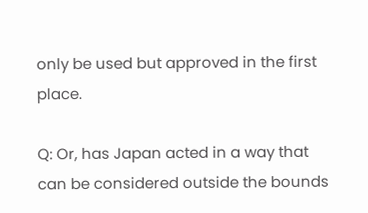only be used but approved in the first place.

Q: Or, has Japan acted in a way that can be considered outside the bounds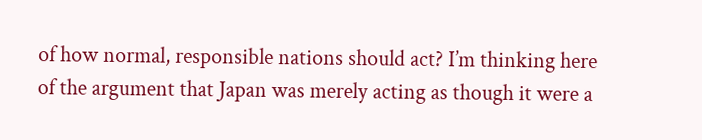of how normal, responsible nations should act? I’m thinking here of the argument that Japan was merely acting as though it were a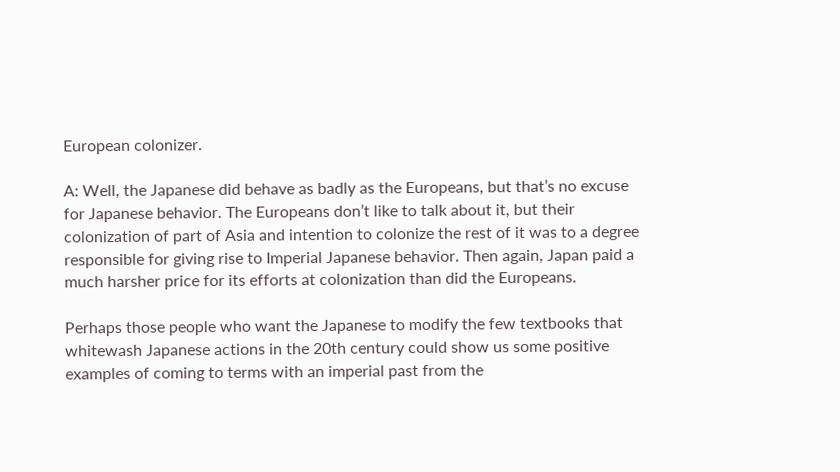European colonizer.

A: Well, the Japanese did behave as badly as the Europeans, but that’s no excuse for Japanese behavior. The Europeans don’t like to talk about it, but their colonization of part of Asia and intention to colonize the rest of it was to a degree responsible for giving rise to Imperial Japanese behavior. Then again, Japan paid a much harsher price for its efforts at colonization than did the Europeans.

Perhaps those people who want the Japanese to modify the few textbooks that whitewash Japanese actions in the 20th century could show us some positive examples of coming to terms with an imperial past from the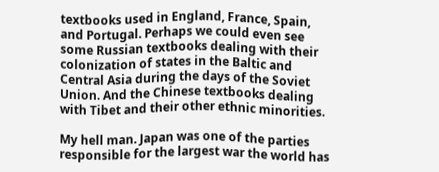textbooks used in England, France, Spain, and Portugal. Perhaps we could even see some Russian textbooks dealing with their colonization of states in the Baltic and Central Asia during the days of the Soviet Union. And the Chinese textbooks dealing with Tibet and their other ethnic minorities.

My hell man. Japan was one of the parties responsible for the largest war the world has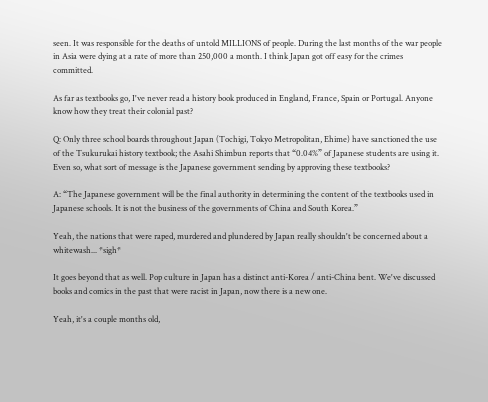seen. It was responsible for the deaths of untold MILLIONS of people. During the last months of the war people in Asia were dying at a rate of more than 250,000 a month. I think Japan got off easy for the crimes committed.

As far as textbooks go, I've never read a history book produced in England, France, Spain or Portugal. Anyone know how they treat their colonial past?

Q: Only three school boards throughout Japan (Tochigi, Tokyo Metropolitan, Ehime) have sanctioned the use of the Tsukurukai history textbook; the Asahi Shimbun reports that “0.04%” of Japanese students are using it. Even so, what sort of message is the Japanese government sending by approving these textbooks?

A: “The Japanese government will be the final authority in determining the content of the textbooks used in Japanese schools. It is not the business of the governments of China and South Korea.”

Yeah, the nations that were raped, murdered and plundered by Japan really shouldn't be concerned about a whitewash... *sigh*

It goes beyond that as well. Pop culture in Japan has a distinct anti-Korea / anti-China bent. We've discussed books and comics in the past that were racist in Japan, now there is a new one.

Yeah, it's a couple months old,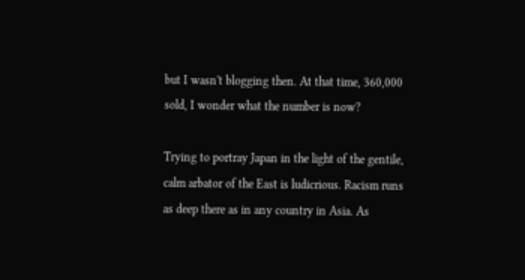but I wasn't blogging then. At that time, 360,000 sold, I wonder what the number is now?

Trying to portray Japan in the light of the gentile, calm arbator of the East is ludicrious. Racism runs as deep there as in any country in Asia. As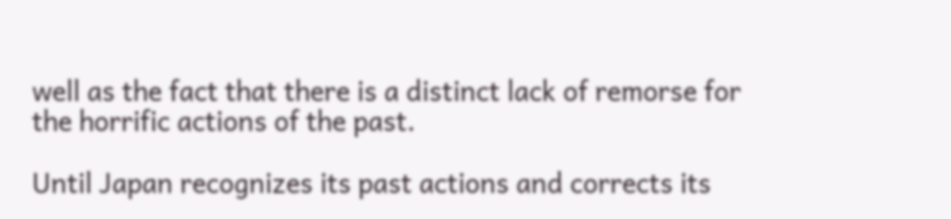well as the fact that there is a distinct lack of remorse for the horrific actions of the past.

Until Japan recognizes its past actions and corrects its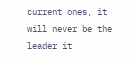current ones, it will never be the leader it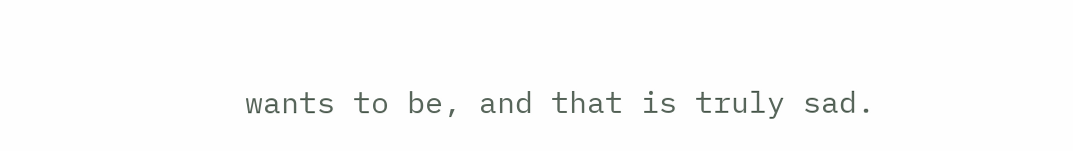wants to be, and that is truly sad.